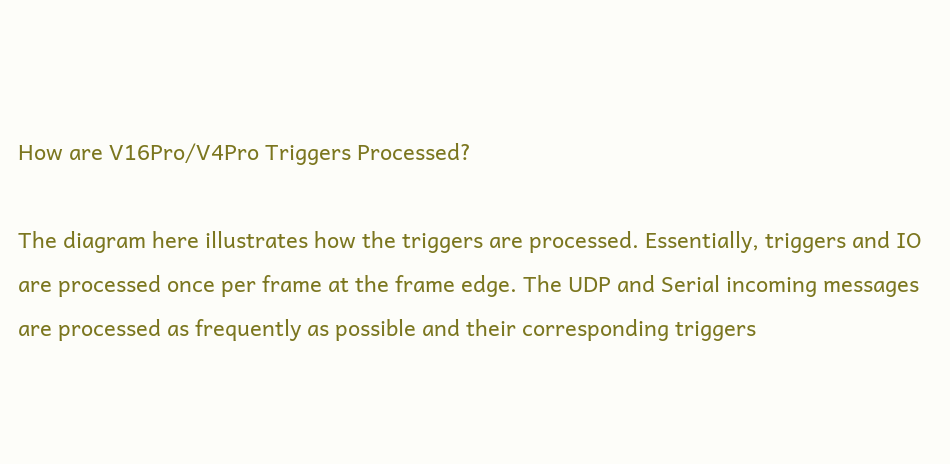How are V16Pro/V4Pro Triggers Processed?

The diagram here illustrates how the triggers are processed. Essentially, triggers and IO are processed once per frame at the frame edge. The UDP and Serial incoming messages are processed as frequently as possible and their corresponding triggers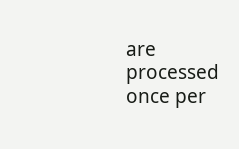are processed once per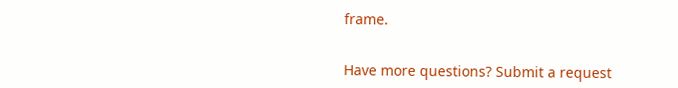frame.


Have more questions? Submit a request